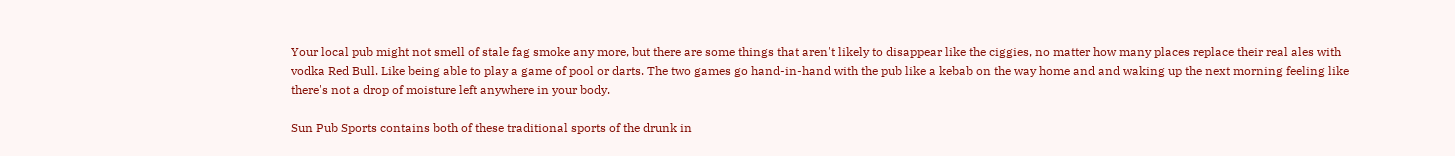Your local pub might not smell of stale fag smoke any more, but there are some things that aren't likely to disappear like the ciggies, no matter how many places replace their real ales with vodka Red Bull. Like being able to play a game of pool or darts. The two games go hand-in-hand with the pub like a kebab on the way home and and waking up the next morning feeling like there's not a drop of moisture left anywhere in your body.

Sun Pub Sports contains both of these traditional sports of the drunk in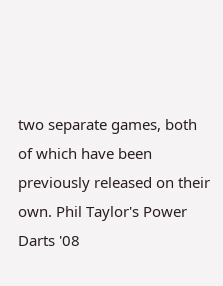two separate games, both of which have been previously released on their own. Phil Taylor's Power Darts '08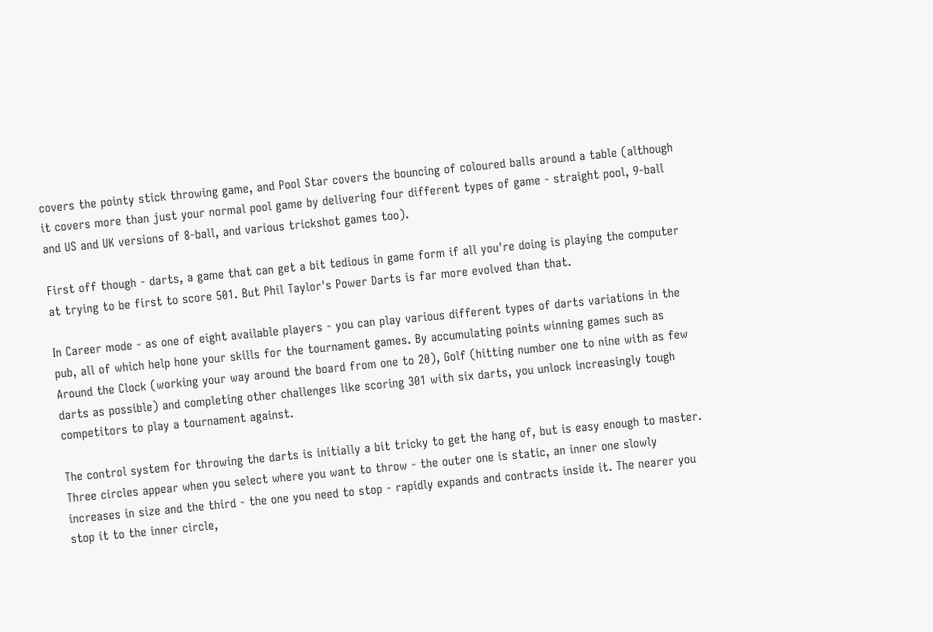covers the pointy stick throwing game, and Pool Star covers the bouncing of coloured balls around a table (although it covers more than just your normal pool game by delivering four different types of game - straight pool, 9-ball and US and UK versions of 8-ball, and various trickshot games too).

First off though - darts, a game that can get a bit tedious in game form if all you're doing is playing the computer at trying to be first to score 501. But Phil Taylor's Power Darts is far more evolved than that.

In Career mode - as one of eight available players - you can play various different types of darts variations in the pub, all of which help hone your skills for the tournament games. By accumulating points winning games such as Around the Clock (working your way around the board from one to 20), Golf (hitting number one to nine with as few darts as possible) and completing other challenges like scoring 301 with six darts, you unlock increasingly tough competitors to play a tournament against.

The control system for throwing the darts is initially a bit tricky to get the hang of, but is easy enough to master. Three circles appear when you select where you want to throw - the outer one is static, an inner one slowly increases in size and the third - the one you need to stop - rapidly expands and contracts inside it. The nearer you stop it to the inner circle,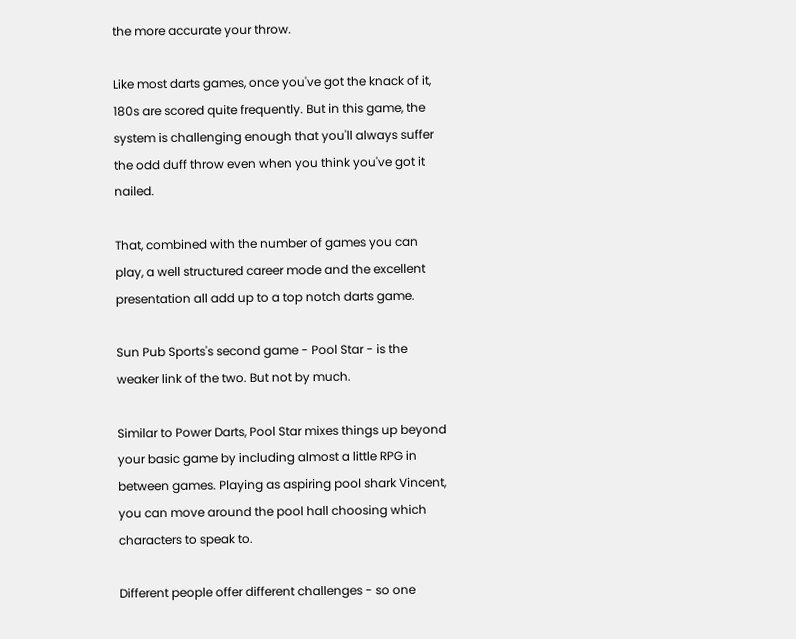the more accurate your throw.

Like most darts games, once you've got the knack of it, 180s are scored quite frequently. But in this game, the system is challenging enough that you'll always suffer the odd duff throw even when you think you've got it nailed.

That, combined with the number of games you can play, a well structured career mode and the excellent presentation all add up to a top notch darts game.

Sun Pub Sports's second game - Pool Star - is the weaker link of the two. But not by much.

Similar to Power Darts, Pool Star mixes things up beyond your basic game by including almost a little RPG in between games. Playing as aspiring pool shark Vincent, you can move around the pool hall choosing which characters to speak to.

Different people offer different challenges - so one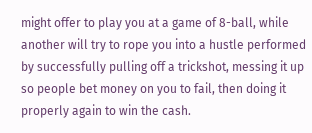might offer to play you at a game of 8-ball, while another will try to rope you into a hustle performed by successfully pulling off a trickshot, messing it up so people bet money on you to fail, then doing it properly again to win the cash.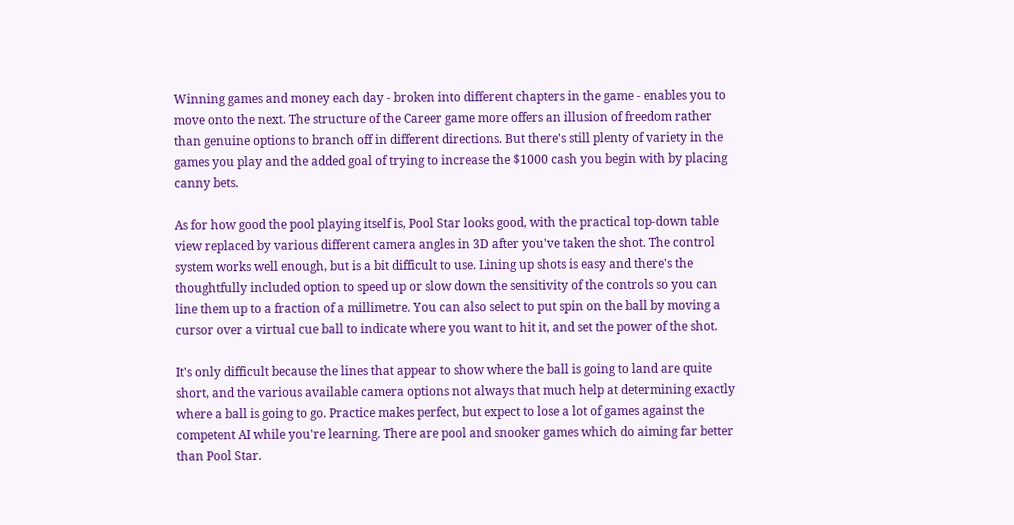Winning games and money each day - broken into different chapters in the game - enables you to move onto the next. The structure of the Career game more offers an illusion of freedom rather than genuine options to branch off in different directions. But there's still plenty of variety in the games you play and the added goal of trying to increase the $1000 cash you begin with by placing canny bets.

As for how good the pool playing itself is, Pool Star looks good, with the practical top-down table view replaced by various different camera angles in 3D after you've taken the shot. The control system works well enough, but is a bit difficult to use. Lining up shots is easy and there's the thoughtfully included option to speed up or slow down the sensitivity of the controls so you can line them up to a fraction of a millimetre. You can also select to put spin on the ball by moving a cursor over a virtual cue ball to indicate where you want to hit it, and set the power of the shot.

It's only difficult because the lines that appear to show where the ball is going to land are quite short, and the various available camera options not always that much help at determining exactly where a ball is going to go. Practice makes perfect, but expect to lose a lot of games against the competent AI while you're learning. There are pool and snooker games which do aiming far better than Pool Star.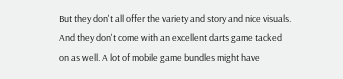But they don't all offer the variety and story and nice visuals. And they don't come with an excellent darts game tacked on as well. A lot of mobile game bundles might have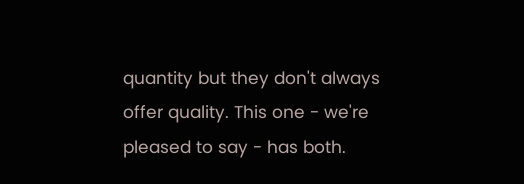quantity but they don't always offer quality. This one - we're pleased to say - has both.